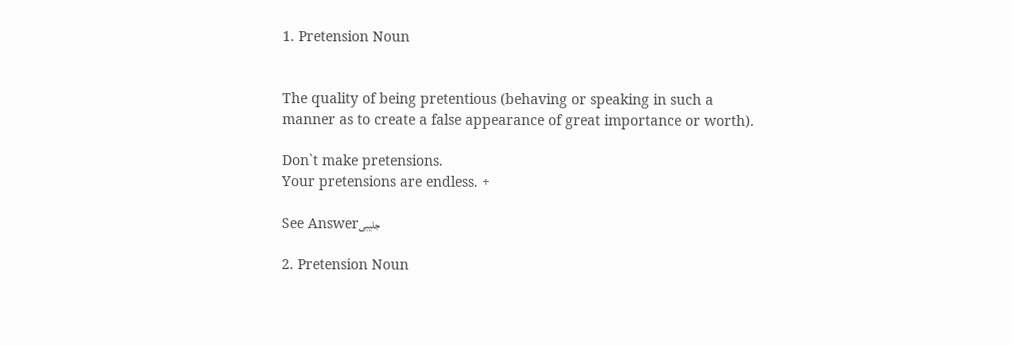1. Pretension Noun


The quality of being pretentious (behaving or speaking in such a manner as to create a false appearance of great importance or worth).

Don`t make pretensions.
Your pretensions are endless. +

See Answerجلیبی

2. Pretension Noun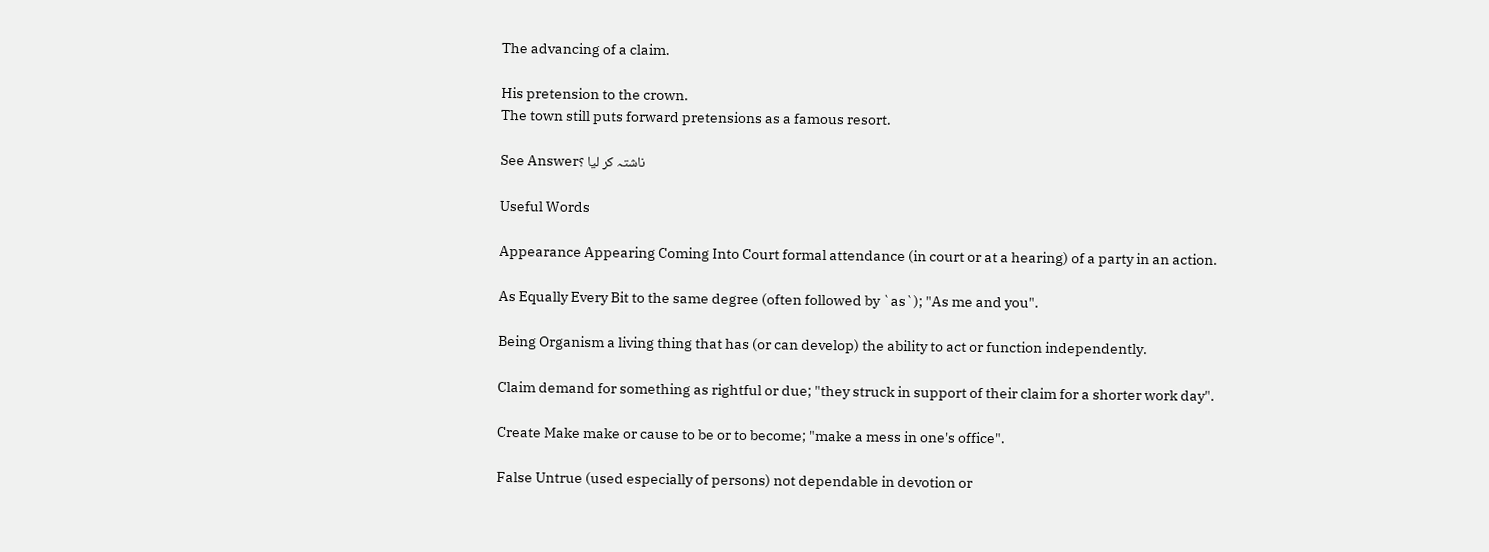The advancing of a claim.

His pretension to the crown.
The town still puts forward pretensions as a famous resort.

See Answerناشتہ کر لیا ؟

Useful Words

Appearance Appearing Coming Into Court formal attendance (in court or at a hearing) of a party in an action.

As Equally Every Bit to the same degree (often followed by `as`); "As me and you".

Being Organism a living thing that has (or can develop) the ability to act or function independently.

Claim demand for something as rightful or due; "they struck in support of their claim for a shorter work day".

Create Make make or cause to be or to become; "make a mess in one's office".

False Untrue (used especially of persons) not dependable in devotion or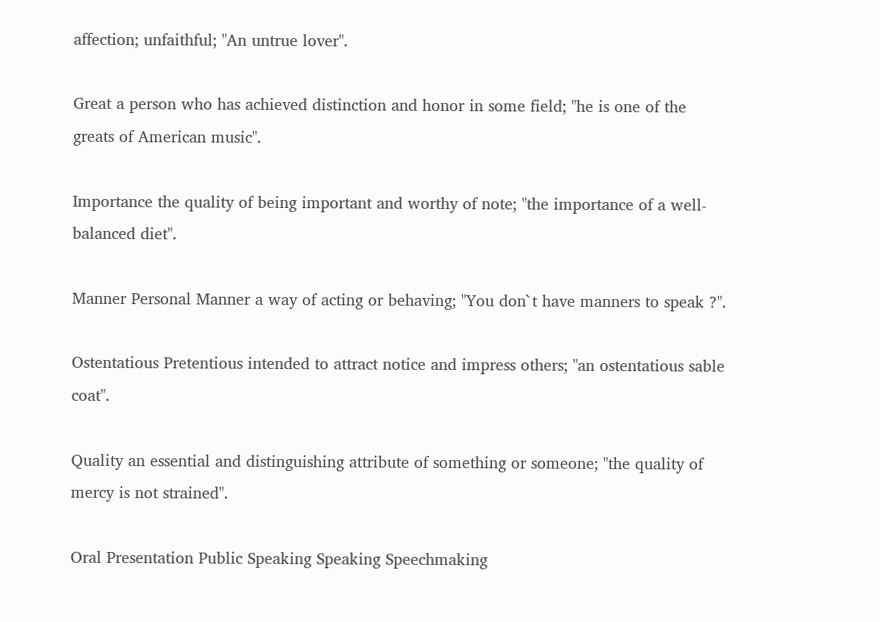affection; unfaithful; "An untrue lover".

Great a person who has achieved distinction and honor in some field; "he is one of the greats of American music".

Importance the quality of being important and worthy of note; "the importance of a well-balanced diet".

Manner Personal Manner a way of acting or behaving; "You don`t have manners to speak ?".

Ostentatious Pretentious intended to attract notice and impress others; "an ostentatious sable coat".

Quality an essential and distinguishing attribute of something or someone; "the quality of mercy is not strained".

Oral Presentation Public Speaking Speaking Speechmaking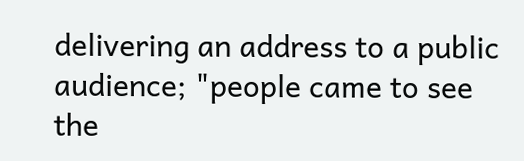delivering an address to a public audience; "people came to see the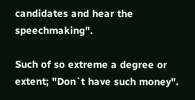candidates and hear the speechmaking".

Such of so extreme a degree or extent; "Don`t have such money".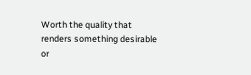Worth the quality that renders something desirable or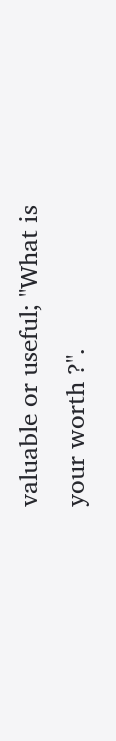valuable or useful; "What is your worth ?".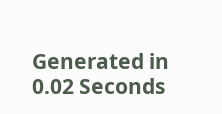Generated in 0.02 Seconds